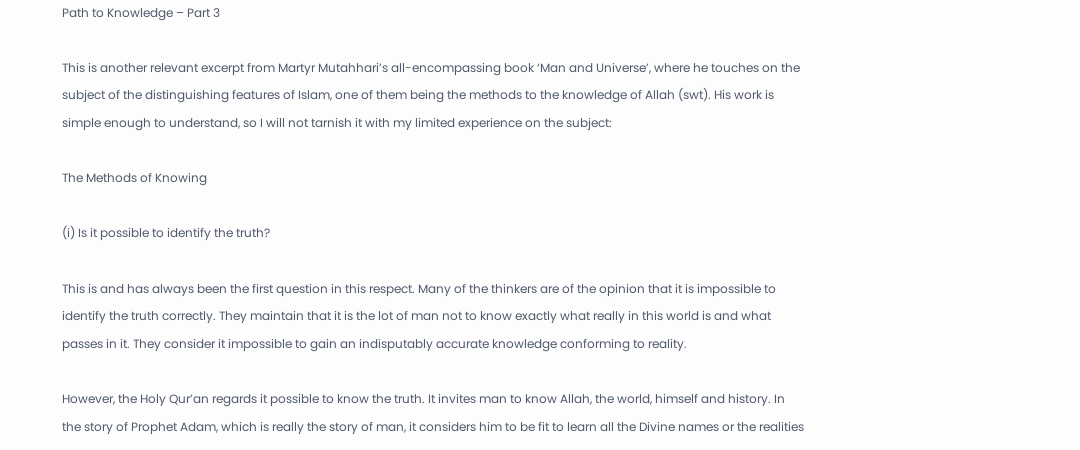Path to Knowledge – Part 3

This is another relevant excerpt from Martyr Mutahhari’s all-encompassing book ‘Man and Universe’, where he touches on the subject of the distinguishing features of Islam, one of them being the methods to the knowledge of Allah (swt). His work is simple enough to understand, so I will not tarnish it with my limited experience on the subject:

The Methods of Knowing

(i) Is it possible to identify the truth?

This is and has always been the first question in this respect. Many of the thinkers are of the opinion that it is impossible to identify the truth correctly. They maintain that it is the lot of man not to know exactly what really in this world is and what passes in it. They consider it impossible to gain an indisputably accurate knowledge conforming to reality.

However, the Holy Qur’an regards it possible to know the truth. It invites man to know Allah, the world, himself and history. In the story of Prophet Adam, which is really the story of man, it considers him to be fit to learn all the Divine names or the realities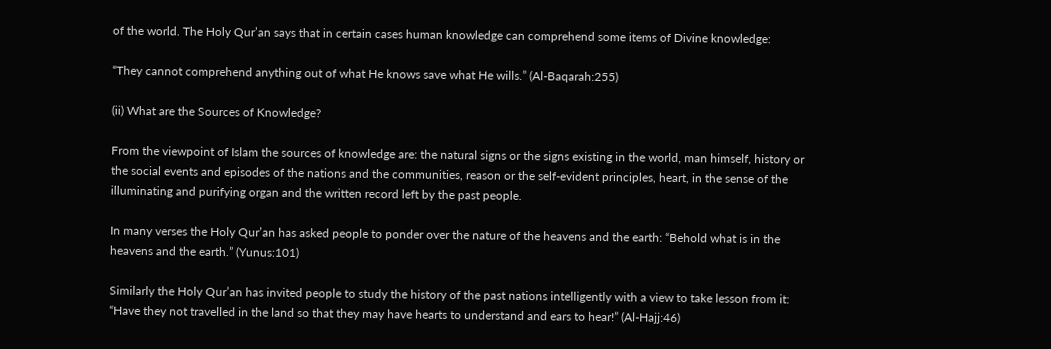of the world. The Holy Qur’an says that in certain cases human knowledge can comprehend some items of Divine knowledge:

“They cannot comprehend anything out of what He knows save what He wills.” (Al-Baqarah:255)

(ii) What are the Sources of Knowledge?

From the viewpoint of Islam the sources of knowledge are: the natural signs or the signs existing in the world, man himself, history or the social events and episodes of the nations and the communities, reason or the self-evident principles, heart, in the sense of the illuminating and purifying organ and the written record left by the past people.

In many verses the Holy Qur’an has asked people to ponder over the nature of the heavens and the earth: “Behold what is in the heavens and the earth.” (Yunus:101)

Similarly the Holy Qur’an has invited people to study the history of the past nations intelligently with a view to take lesson from it: “Have they not travelled in the land so that they may have hearts to understand and ears to hear!” (Al-Hajj:46)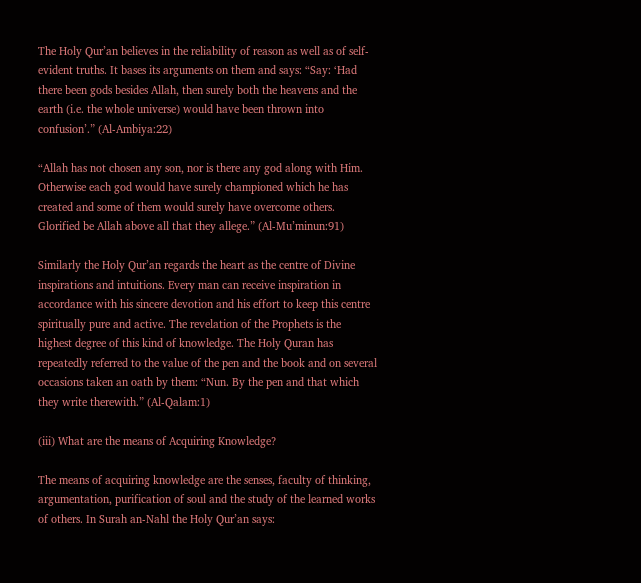The Holy Qur’an believes in the reliability of reason as well as of self-evident truths. It bases its arguments on them and says: “Say: ‘Had there been gods besides Allah, then surely both the heavens and the earth (i.e. the whole universe) would have been thrown into confusion’.” (Al-Ambiya:22)

“Allah has not chosen any son, nor is there any god along with Him. Otherwise each god would have surely championed which he has created and some of them would surely have overcome others. Glorified be Allah above all that they allege.” (Al-Mu’minun:91)

Similarly the Holy Qur’an regards the heart as the centre of Divine inspirations and intuitions. Every man can receive inspiration in accordance with his sincere devotion and his effort to keep this centre spiritually pure and active. The revelation of the Prophets is the highest degree of this kind of knowledge. The Holy Quran has repeatedly referred to the value of the pen and the book and on several occasions taken an oath by them: “Nun. By the pen and that which they write therewith.” (Al-Qalam:1)

(iii) What are the means of Acquiring Knowledge?

The means of acquiring knowledge are the senses, faculty of thinking, argumentation, purification of soul and the study of the learned works of others. In Surah an-Nahl the Holy Qur’an says: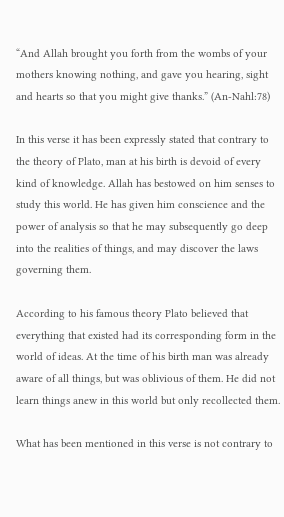“And Allah brought you forth from the wombs of your mothers knowing nothing, and gave you hearing, sight and hearts so that you might give thanks.” (An-Nahl:78)

In this verse it has been expressly stated that contrary to the theory of Plato, man at his birth is devoid of every kind of knowledge. Allah has bestowed on him senses to study this world. He has given him conscience and the power of analysis so that he may subsequently go deep into the realities of things, and may discover the laws governing them.

According to his famous theory Plato believed that everything that existed had its corresponding form in the world of ideas. At the time of his birth man was already aware of all things, but was oblivious of them. He did not learn things anew in this world but only recollected them.

What has been mentioned in this verse is not contrary to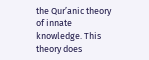the Qur’anic theory of innate knowledge. This theory does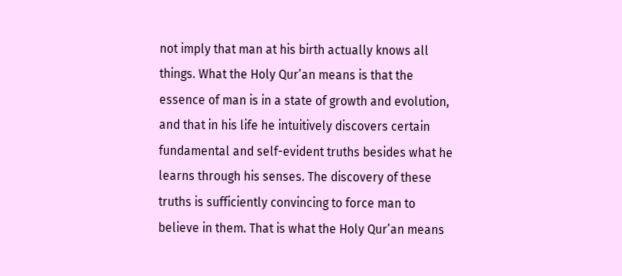not imply that man at his birth actually knows all things. What the Holy Qur’an means is that the essence of man is in a state of growth and evolution, and that in his life he intuitively discovers certain fundamental and self-evident truths besides what he learns through his senses. The discovery of these truths is sufficiently convincing to force man to believe in them. That is what the Holy Qur’an means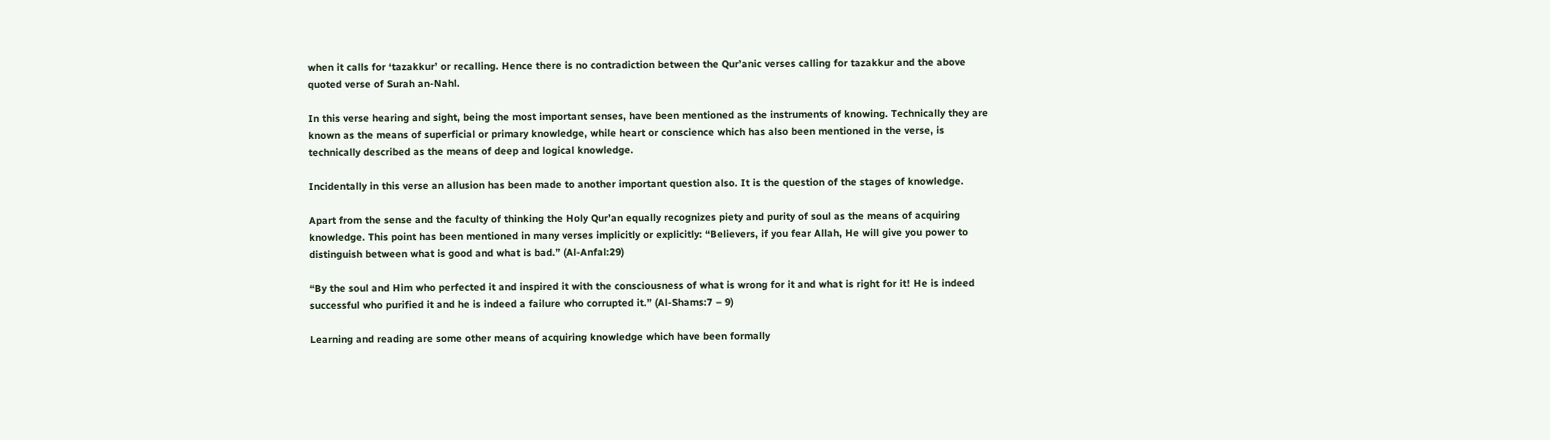when it calls for ‘tazakkur’ or recalling. Hence there is no contradiction between the Qur’anic verses calling for tazakkur and the above quoted verse of Surah an-Nahl.

In this verse hearing and sight, being the most important senses, have been mentioned as the instruments of knowing. Technically they are known as the means of superficial or primary knowledge, while heart or conscience which has also been mentioned in the verse, is technically described as the means of deep and logical knowledge.

Incidentally in this verse an allusion has been made to another important question also. It is the question of the stages of knowledge.

Apart from the sense and the faculty of thinking the Holy Qur’an equally recognizes piety and purity of soul as the means of acquiring knowledge. This point has been mentioned in many verses implicitly or explicitly: “Believers, if you fear Allah, He will give you power to distinguish between what is good and what is bad.” (Al-Anfal:29)

“By the soul and Him who perfected it and inspired it with the consciousness of what is wrong for it and what is right for it! He is indeed successful who purified it and he is indeed a failure who corrupted it.” (Al-Shams:7 – 9)

Learning and reading are some other means of acquiring knowledge which have been formally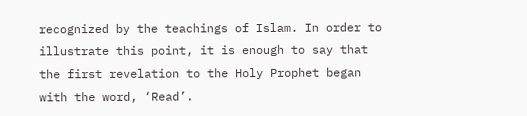recognized by the teachings of Islam. In order to illustrate this point, it is enough to say that the first revelation to the Holy Prophet began with the word, ‘Read’.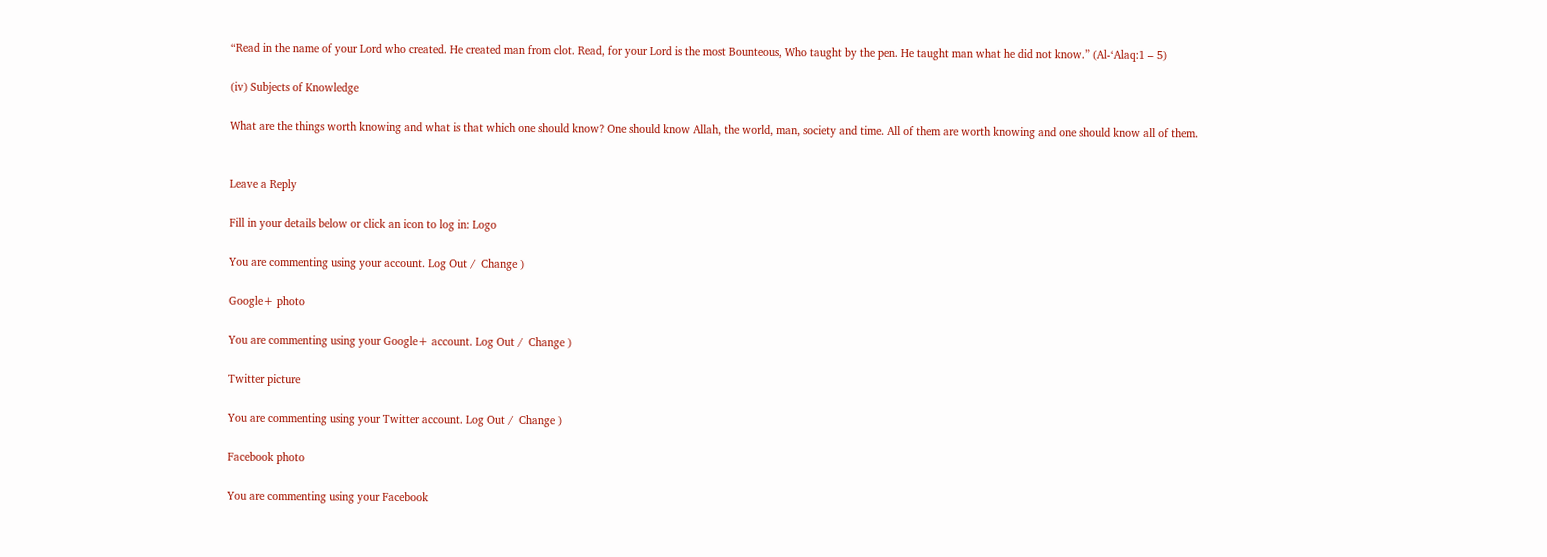“Read in the name of your Lord who created. He created man from clot. Read, for your Lord is the most Bounteous, Who taught by the pen. He taught man what he did not know.” (Al-‘Alaq:1 – 5)

(iv) Subjects of Knowledge

What are the things worth knowing and what is that which one should know? One should know Allah, the world, man, society and time. All of them are worth knowing and one should know all of them.


Leave a Reply

Fill in your details below or click an icon to log in: Logo

You are commenting using your account. Log Out /  Change )

Google+ photo

You are commenting using your Google+ account. Log Out /  Change )

Twitter picture

You are commenting using your Twitter account. Log Out /  Change )

Facebook photo

You are commenting using your Facebook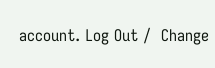account. Log Out /  Change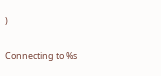)


Connecting to %s